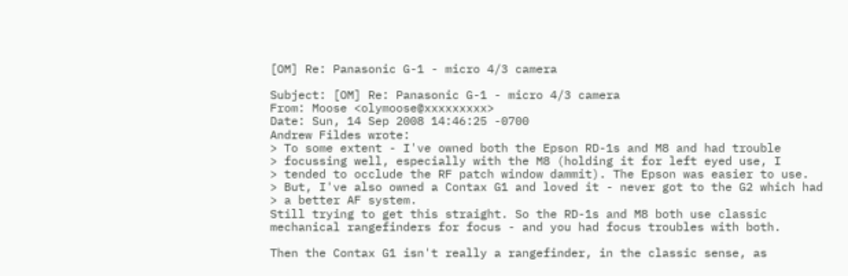[OM] Re: Panasonic G-1 - micro 4/3 camera

Subject: [OM] Re: Panasonic G-1 - micro 4/3 camera
From: Moose <olymoose@xxxxxxxxx>
Date: Sun, 14 Sep 2008 14:46:25 -0700
Andrew Fildes wrote:
> To some extent - I've owned both the Epson RD-1s and M8 and had trouble
> focussing well, especially with the M8 (holding it for left eyed use, I
> tended to occlude the RF patch window dammit). The Epson was easier to use.
> But, I've also owned a Contax G1 and loved it - never got to the G2 which had
> a better AF system.
Still trying to get this straight. So the RD-1s and M8 both use classic
mechanical rangefinders for focus - and you had focus troubles with both.

Then the Contax G1 isn't really a rangefinder, in the classic sense, as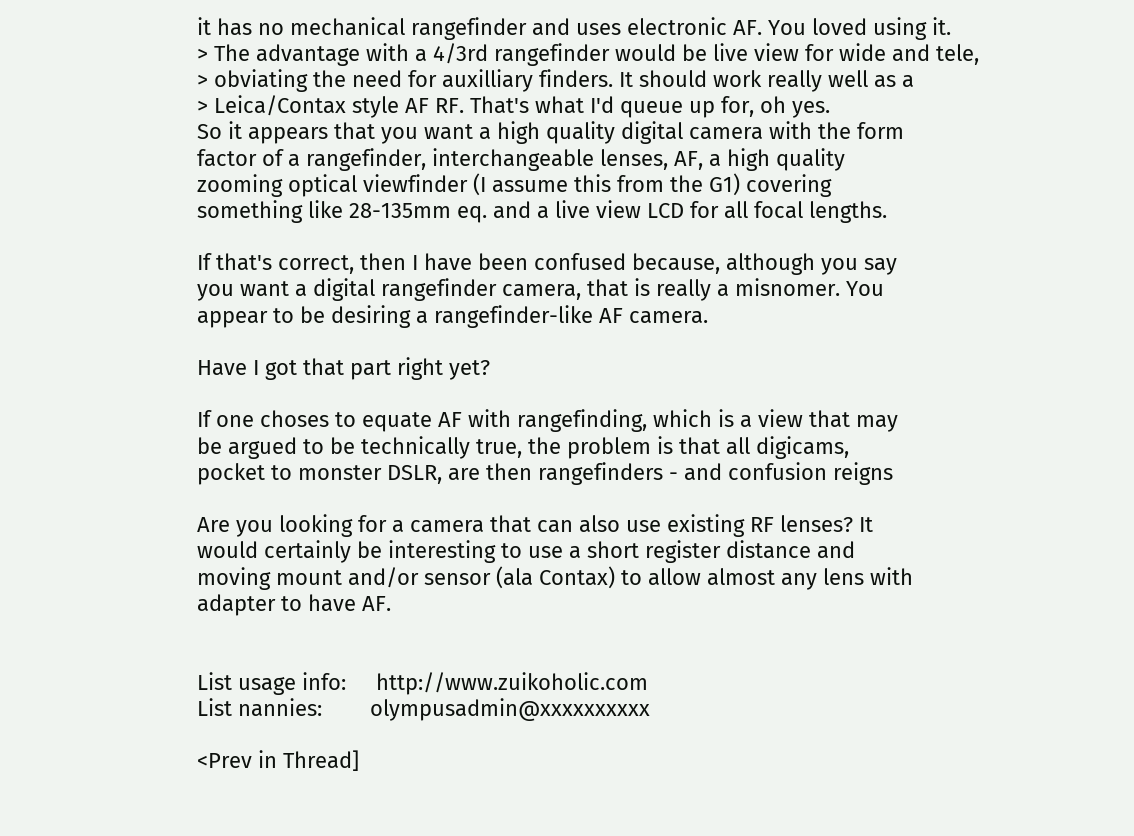it has no mechanical rangefinder and uses electronic AF. You loved using it.
> The advantage with a 4/3rd rangefinder would be live view for wide and tele,
> obviating the need for auxilliary finders. It should work really well as a
> Leica/Contax style AF RF. That's what I'd queue up for, oh yes.
So it appears that you want a high quality digital camera with the form
factor of a rangefinder, interchangeable lenses, AF, a high quality
zooming optical viewfinder (I assume this from the G1) covering
something like 28-135mm eq. and a live view LCD for all focal lengths.

If that's correct, then I have been confused because, although you say
you want a digital rangefinder camera, that is really a misnomer. You
appear to be desiring a rangefinder-like AF camera.

Have I got that part right yet?

If one choses to equate AF with rangefinding, which is a view that may
be argued to be technically true, the problem is that all digicams,
pocket to monster DSLR, are then rangefinders - and confusion reigns

Are you looking for a camera that can also use existing RF lenses? It
would certainly be interesting to use a short register distance and
moving mount and/or sensor (ala Contax) to allow almost any lens with
adapter to have AF.


List usage info:     http://www.zuikoholic.com
List nannies:        olympusadmin@xxxxxxxxxx

<Prev in Thread]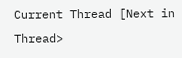Current Thread [Next in Thread>